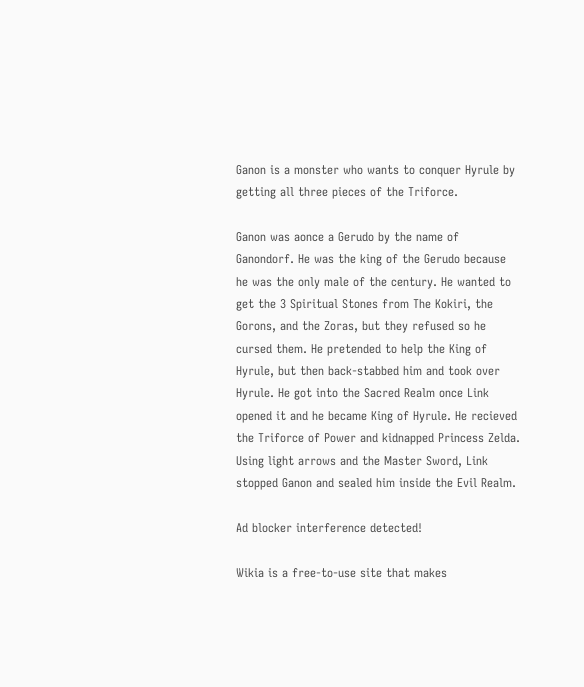Ganon is a monster who wants to conquer Hyrule by getting all three pieces of the Triforce.

Ganon was aonce a Gerudo by the name of Ganondorf. He was the king of the Gerudo because he was the only male of the century. He wanted to get the 3 Spiritual Stones from The Kokiri, the Gorons, and the Zoras, but they refused so he cursed them. He pretended to help the King of Hyrule, but then back-stabbed him and took over Hyrule. He got into the Sacred Realm once Link opened it and he became King of Hyrule. He recieved the Triforce of Power and kidnapped Princess Zelda. Using light arrows and the Master Sword, Link stopped Ganon and sealed him inside the Evil Realm.

Ad blocker interference detected!

Wikia is a free-to-use site that makes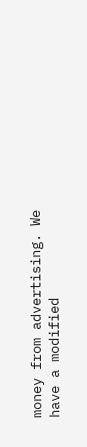money from advertising. We have a modified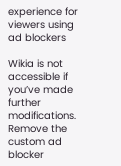experience for viewers using ad blockers

Wikia is not accessible if you’ve made further modifications. Remove the custom ad blocker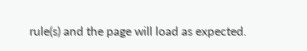rule(s) and the page will load as expected.